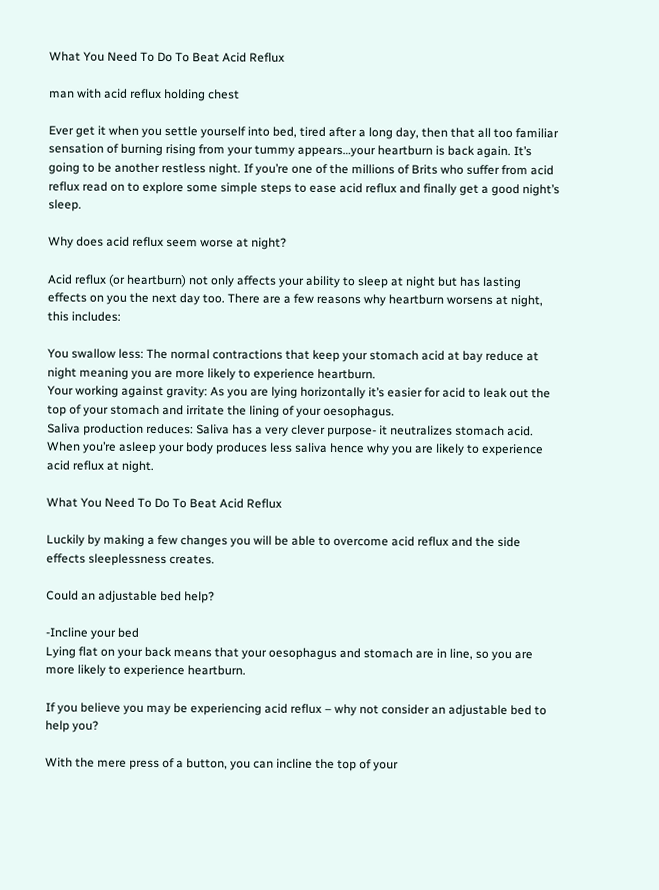What You Need To Do To Beat Acid Reflux

man with acid reflux holding chest

Ever get it when you settle yourself into bed, tired after a long day, then that all too familiar sensation of burning rising from your tummy appears…your heartburn is back again. It’s going to be another restless night. If you’re one of the millions of Brits who suffer from acid reflux read on to explore some simple steps to ease acid reflux and finally get a good night’s sleep.

Why does acid reflux seem worse at night?

Acid reflux (or heartburn) not only affects your ability to sleep at night but has lasting effects on you the next day too. There are a few reasons why heartburn worsens at night, this includes:

You swallow less: The normal contractions that keep your stomach acid at bay reduce at night meaning you are more likely to experience heartburn.
Your working against gravity: As you are lying horizontally it’s easier for acid to leak out the top of your stomach and irritate the lining of your oesophagus.
Saliva production reduces: Saliva has a very clever purpose- it neutralizes stomach acid. When you’re asleep your body produces less saliva hence why you are likely to experience acid reflux at night.

What You Need To Do To Beat Acid Reflux

Luckily by making a few changes you will be able to overcome acid reflux and the side effects sleeplessness creates.

Could an adjustable bed help?

-Incline your bed
Lying flat on your back means that your oesophagus and stomach are in line, so you are more likely to experience heartburn.

If you believe you may be experiencing acid reflux – why not consider an adjustable bed to help you?

With the mere press of a button, you can incline the top of your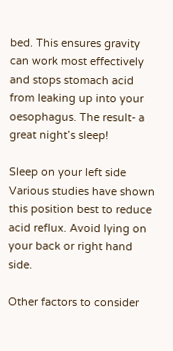bed. This ensures gravity can work most effectively and stops stomach acid from leaking up into your oesophagus. The result- a great night’s sleep!

Sleep on your left side
Various studies have shown this position best to reduce acid reflux. Avoid lying on your back or right hand side.

Other factors to consider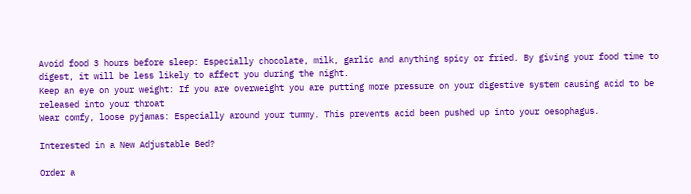Avoid food 3 hours before sleep: Especially chocolate, milk, garlic and anything spicy or fried. By giving your food time to digest, it will be less likely to affect you during the night.
Keep an eye on your weight: If you are overweight you are putting more pressure on your digestive system causing acid to be released into your throat
Wear comfy, loose pyjamas: Especially around your tummy. This prevents acid been pushed up into your oesophagus.

Interested in a New Adjustable Bed?

Order a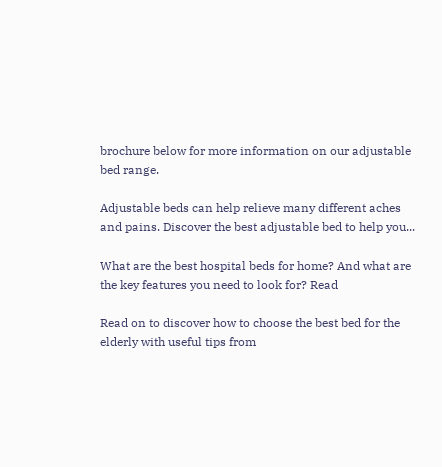brochure below for more information on our adjustable bed range.

Adjustable beds can help relieve many different aches and pains. Discover the best adjustable bed to help you...

What are the best hospital beds for home? And what are the key features you need to look for? Read

Read on to discover how to choose the best bed for the elderly with useful tips from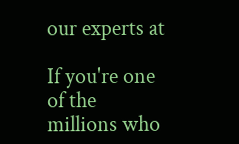our experts at

If you're one of the millions who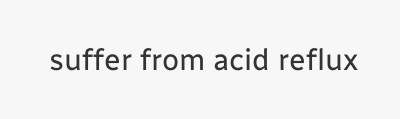suffer from acid reflux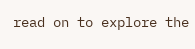read on to explore the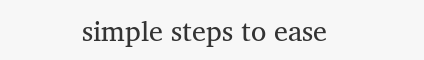simple steps to ease